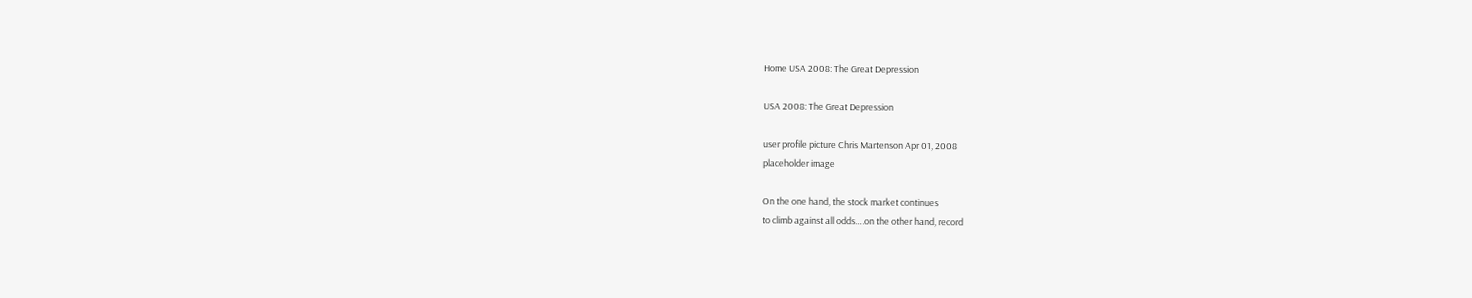Home USA 2008: The Great Depression

USA 2008: The Great Depression

user profile picture Chris Martenson Apr 01, 2008
placeholder image

On the one hand, the stock market continues
to climb against all odds….on the other hand, record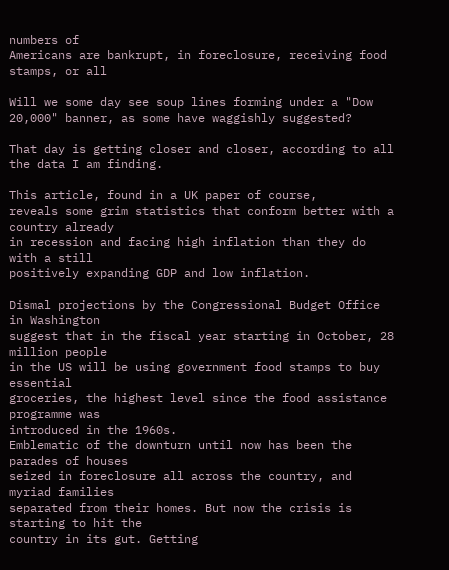numbers of
Americans are bankrupt, in foreclosure, receiving food stamps, or all

Will we some day see soup lines forming under a "Dow 20,000" banner, as some have waggishly suggested?

That day is getting closer and closer, according to all the data I am finding.

This article, found in a UK paper of course,
reveals some grim statistics that conform better with a country already
in recession and facing high inflation than they do with a still
positively expanding GDP and low inflation.

Dismal projections by the Congressional Budget Office in Washington
suggest that in the fiscal year starting in October, 28 million people
in the US will be using government food stamps to buy essential
groceries, the highest level since the food assistance programme was
introduced in the 1960s.
Emblematic of the downturn until now has been the parades of houses
seized in foreclosure all across the country, and myriad families
separated from their homes. But now the crisis is starting to hit the
country in its gut. Getting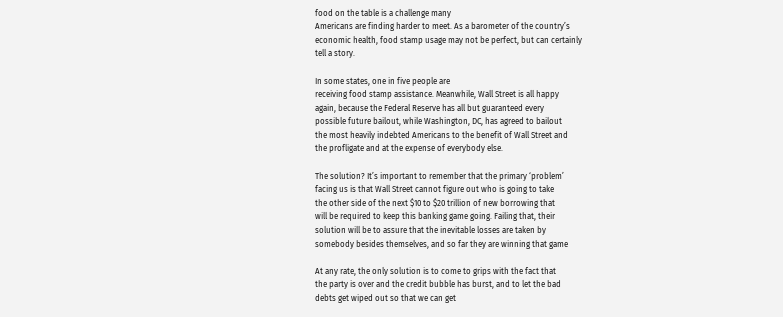food on the table is a challenge many
Americans are finding harder to meet. As a barometer of the country’s
economic health, food stamp usage may not be perfect, but can certainly
tell a story.

In some states, one in five people are
receiving food stamp assistance. Meanwhile, Wall Street is all happy
again, because the Federal Reserve has all but guaranteed every
possible future bailout, while Washington, DC, has agreed to bailout
the most heavily indebted Americans to the benefit of Wall Street and
the profligate and at the expense of everybody else.

The solution? It’s important to remember that the primary ‘problem’
facing us is that Wall Street cannot figure out who is going to take
the other side of the next $10 to $20 trillion of new borrowing that
will be required to keep this banking game going. Failing that, their
solution will be to assure that the inevitable losses are taken by
somebody besides themselves, and so far they are winning that game

At any rate, the only solution is to come to grips with the fact that
the party is over and the credit bubble has burst, and to let the bad
debts get wiped out so that we can get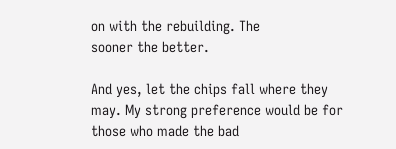on with the rebuilding. The
sooner the better.

And yes, let the chips fall where they may. My strong preference would be for those who made the bad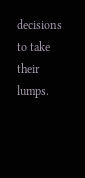decisions to take their lumps.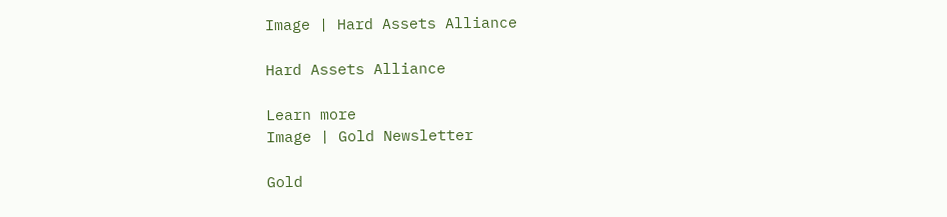Image | Hard Assets Alliance

Hard Assets Alliance

Learn more
Image | Gold Newsletter

Gold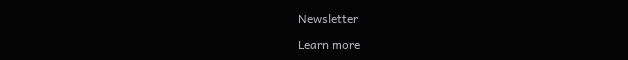Newsletter

Learn more